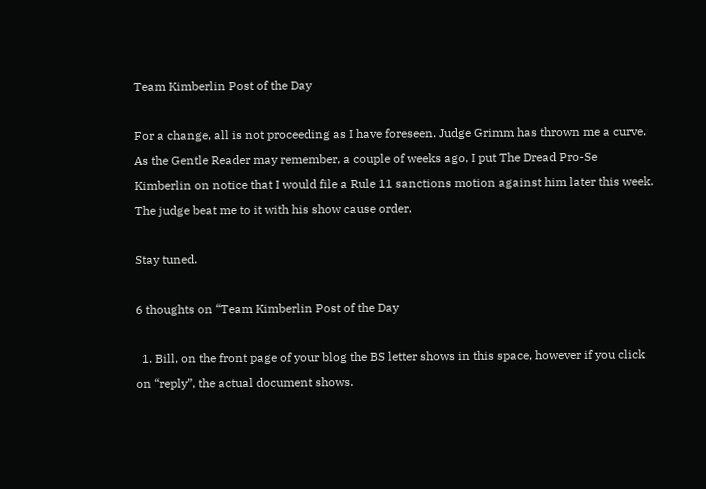Team Kimberlin Post of the Day

For a change, all is not proceeding as I have foreseen. Judge Grimm has thrown me a curve. As the Gentle Reader may remember, a couple of weeks ago, I put The Dread Pro-Se Kimberlin on notice that I would file a Rule 11 sanctions motion against him later this week. The judge beat me to it with his show cause order.

Stay tuned.

6 thoughts on “Team Kimberlin Post of the Day

  1. Bill, on the front page of your blog the BS letter shows in this space, however if you click on “reply”, the actual document shows.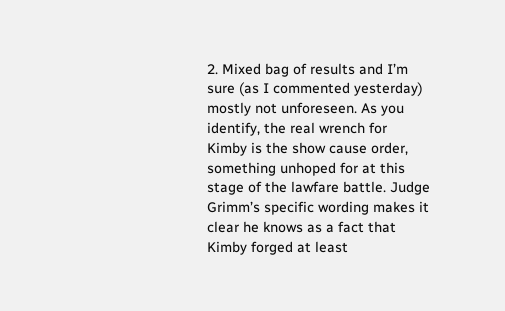2. Mixed bag of results and I’m sure (as I commented yesterday) mostly not unforeseen. As you identify, the real wrench for Kimby is the show cause order, something unhoped for at this stage of the lawfare battle. Judge Grimm’s specific wording makes it clear he knows as a fact that Kimby forged at least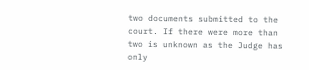two documents submitted to the court. If there were more than two is unknown as the Judge has only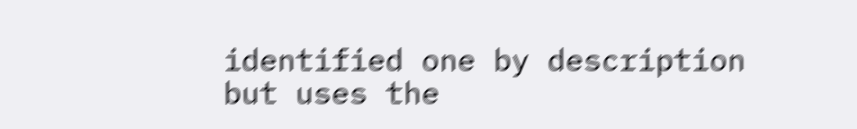identified one by description but uses the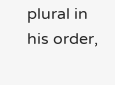plural in his order,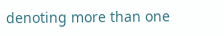denoting more than one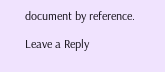document by reference.

Leave a Reply